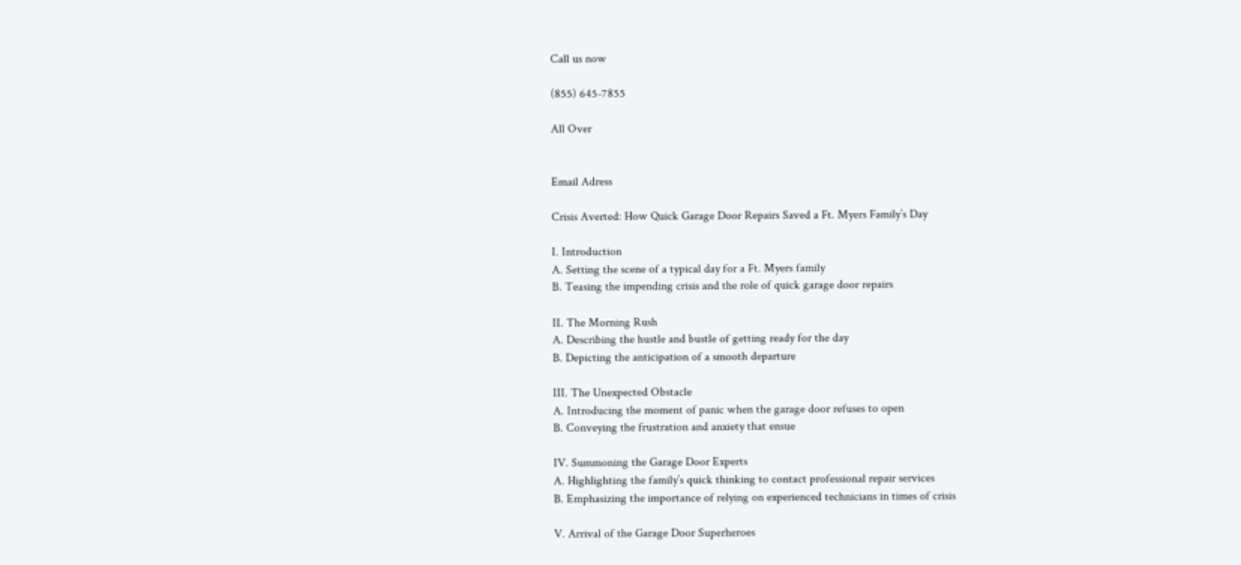Call us now

(855) 645-7855

All Over


Email Adress

Crisis Averted: How Quick Garage Door Repairs Saved a Ft. Myers Family’s Day

I. Introduction
A. Setting the scene of a typical day for a Ft. Myers family
B. Teasing the impending crisis and the role of quick garage door repairs

II. The Morning Rush
A. Describing the hustle and bustle of getting ready for the day
B. Depicting the anticipation of a smooth departure

III. The Unexpected Obstacle
A. Introducing the moment of panic when the garage door refuses to open
B. Conveying the frustration and anxiety that ensue

IV. Summoning the Garage Door Experts
A. Highlighting the family’s quick thinking to contact professional repair services
B. Emphasizing the importance of relying on experienced technicians in times of crisis

V. Arrival of the Garage Door Superheroes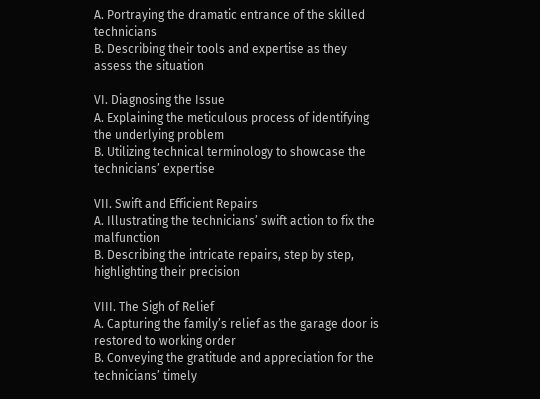A. Portraying the dramatic entrance of the skilled technicians
B. Describing their tools and expertise as they assess the situation

VI. Diagnosing the Issue
A. Explaining the meticulous process of identifying the underlying problem
B. Utilizing technical terminology to showcase the technicians’ expertise

VII. Swift and Efficient Repairs
A. Illustrating the technicians’ swift action to fix the malfunction
B. Describing the intricate repairs, step by step, highlighting their precision

VIII. The Sigh of Relief
A. Capturing the family’s relief as the garage door is restored to working order
B. Conveying the gratitude and appreciation for the technicians’ timely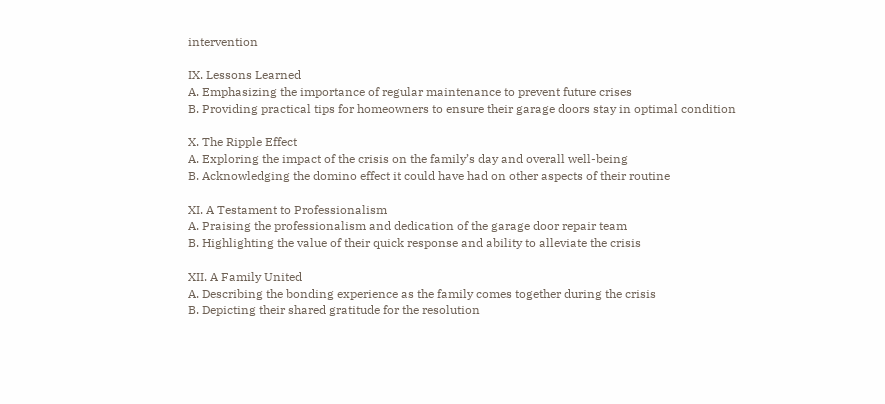intervention

IX. Lessons Learned
A. Emphasizing the importance of regular maintenance to prevent future crises
B. Providing practical tips for homeowners to ensure their garage doors stay in optimal condition

X. The Ripple Effect
A. Exploring the impact of the crisis on the family’s day and overall well-being
B. Acknowledging the domino effect it could have had on other aspects of their routine

XI. A Testament to Professionalism
A. Praising the professionalism and dedication of the garage door repair team
B. Highlighting the value of their quick response and ability to alleviate the crisis

XII. A Family United
A. Describing the bonding experience as the family comes together during the crisis
B. Depicting their shared gratitude for the resolution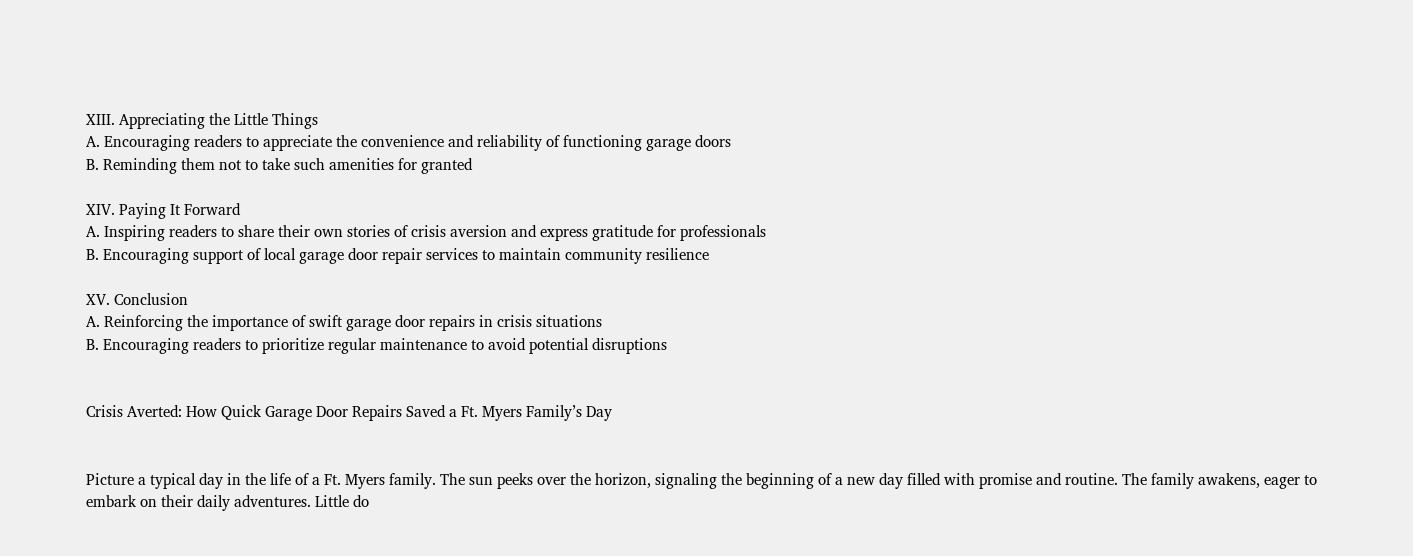XIII. Appreciating the Little Things
A. Encouraging readers to appreciate the convenience and reliability of functioning garage doors
B. Reminding them not to take such amenities for granted

XIV. Paying It Forward
A. Inspiring readers to share their own stories of crisis aversion and express gratitude for professionals
B. Encouraging support of local garage door repair services to maintain community resilience

XV. Conclusion
A. Reinforcing the importance of swift garage door repairs in crisis situations
B. Encouraging readers to prioritize regular maintenance to avoid potential disruptions


Crisis Averted: How Quick Garage Door Repairs Saved a Ft. Myers Family’s Day


Picture a typical day in the life of a Ft. Myers family. The sun peeks over the horizon, signaling the beginning of a new day filled with promise and routine. The family awakens, eager to embark on their daily adventures. Little do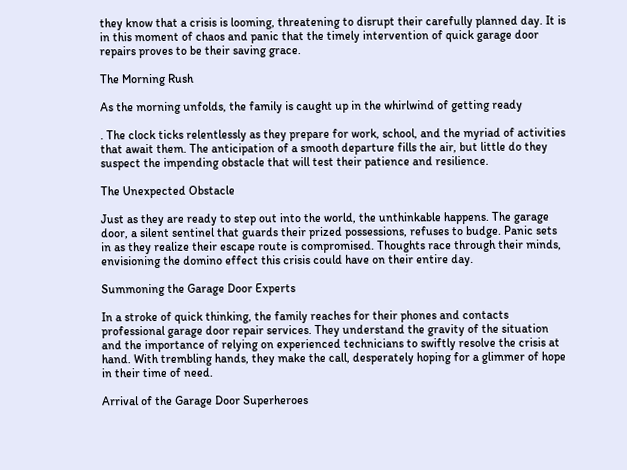they know that a crisis is looming, threatening to disrupt their carefully planned day. It is in this moment of chaos and panic that the timely intervention of quick garage door repairs proves to be their saving grace.

The Morning Rush

As the morning unfolds, the family is caught up in the whirlwind of getting ready

. The clock ticks relentlessly as they prepare for work, school, and the myriad of activities that await them. The anticipation of a smooth departure fills the air, but little do they suspect the impending obstacle that will test their patience and resilience.

The Unexpected Obstacle

Just as they are ready to step out into the world, the unthinkable happens. The garage door, a silent sentinel that guards their prized possessions, refuses to budge. Panic sets in as they realize their escape route is compromised. Thoughts race through their minds, envisioning the domino effect this crisis could have on their entire day.

Summoning the Garage Door Experts

In a stroke of quick thinking, the family reaches for their phones and contacts professional garage door repair services. They understand the gravity of the situation and the importance of relying on experienced technicians to swiftly resolve the crisis at hand. With trembling hands, they make the call, desperately hoping for a glimmer of hope in their time of need.

Arrival of the Garage Door Superheroes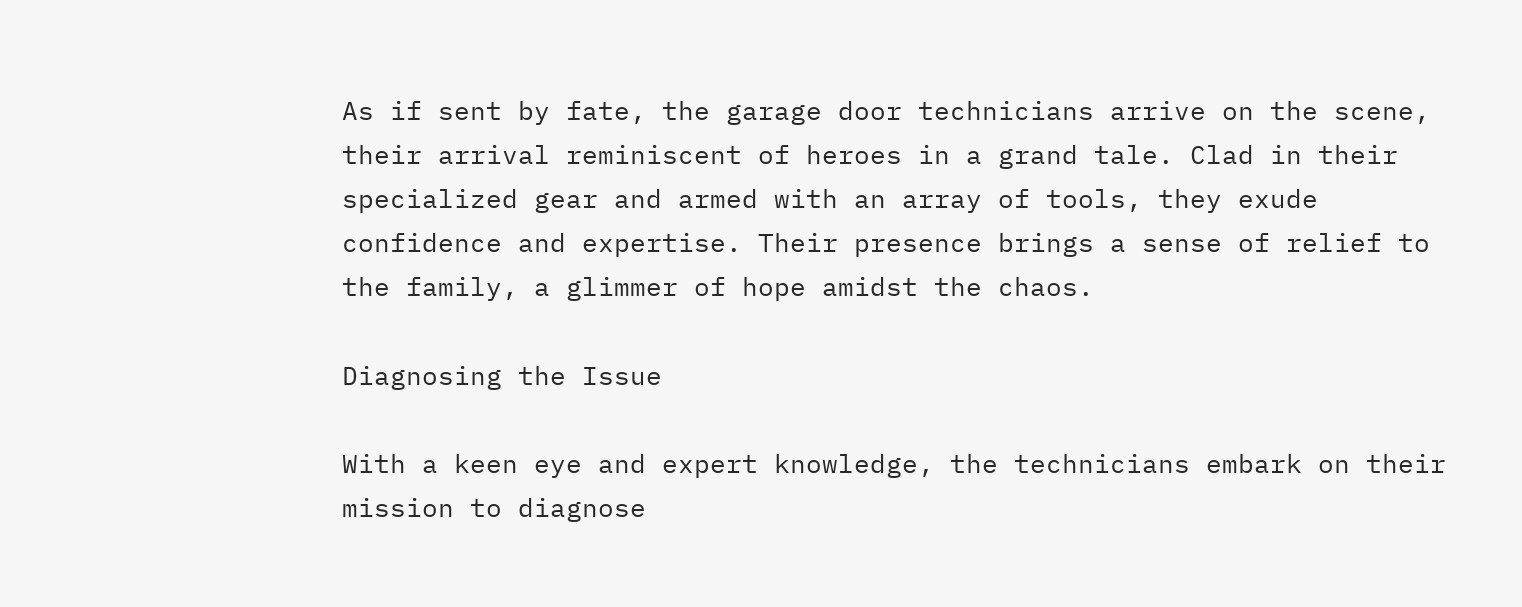As if sent by fate, the garage door technicians arrive on the scene, their arrival reminiscent of heroes in a grand tale. Clad in their specialized gear and armed with an array of tools, they exude confidence and expertise. Their presence brings a sense of relief to the family, a glimmer of hope amidst the chaos.

Diagnosing the Issue

With a keen eye and expert knowledge, the technicians embark on their mission to diagnose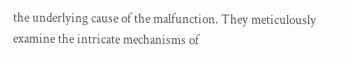the underlying cause of the malfunction. They meticulously examine the intricate mechanisms of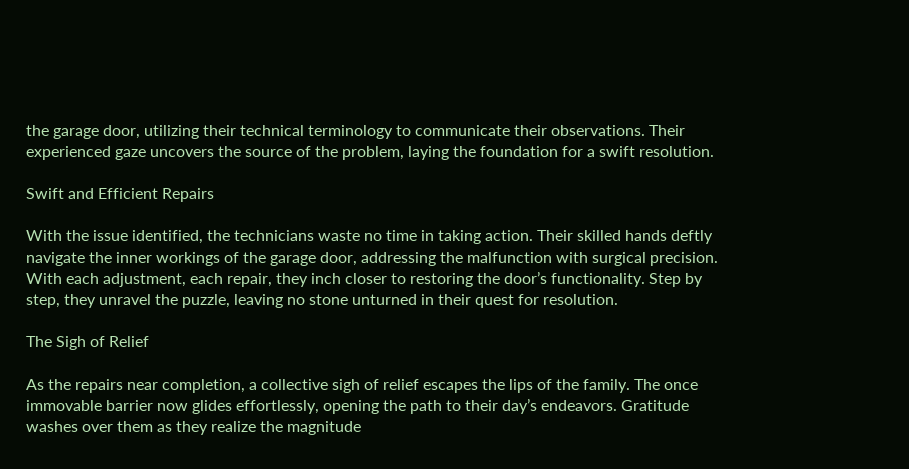the garage door, utilizing their technical terminology to communicate their observations. Their experienced gaze uncovers the source of the problem, laying the foundation for a swift resolution.

Swift and Efficient Repairs

With the issue identified, the technicians waste no time in taking action. Their skilled hands deftly navigate the inner workings of the garage door, addressing the malfunction with surgical precision. With each adjustment, each repair, they inch closer to restoring the door’s functionality. Step by step, they unravel the puzzle, leaving no stone unturned in their quest for resolution.

The Sigh of Relief

As the repairs near completion, a collective sigh of relief escapes the lips of the family. The once immovable barrier now glides effortlessly, opening the path to their day’s endeavors. Gratitude washes over them as they realize the magnitude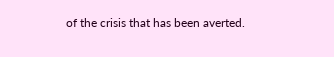of the crisis that has been averted.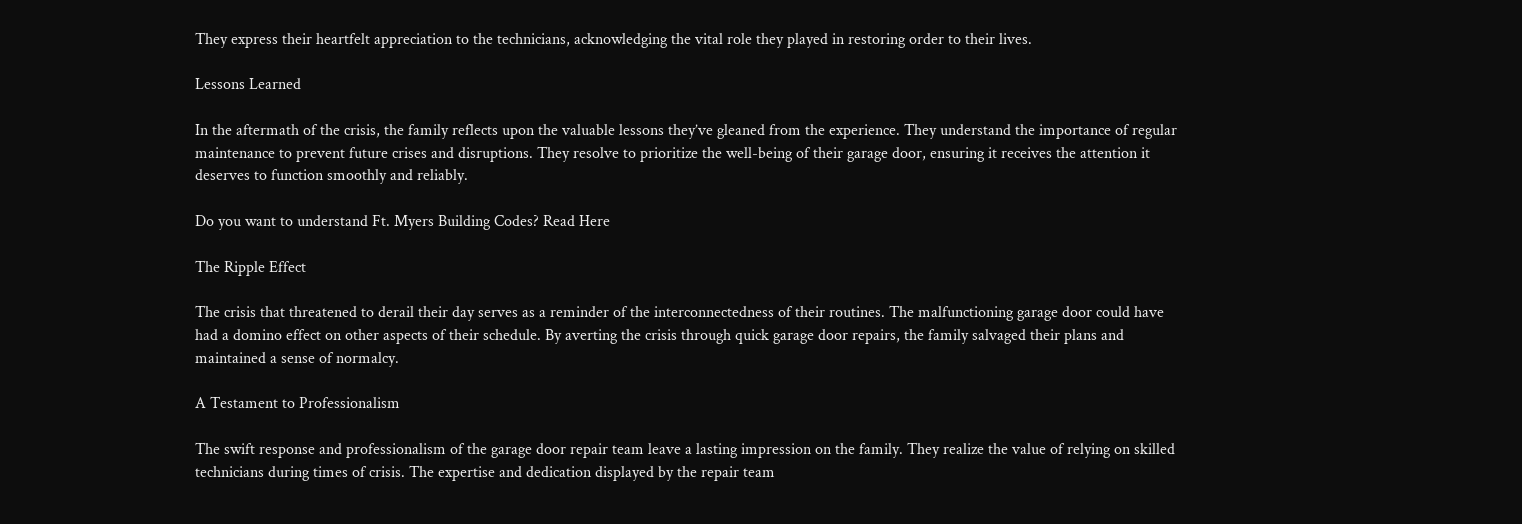They express their heartfelt appreciation to the technicians, acknowledging the vital role they played in restoring order to their lives.

Lessons Learned

In the aftermath of the crisis, the family reflects upon the valuable lessons they’ve gleaned from the experience. They understand the importance of regular maintenance to prevent future crises and disruptions. They resolve to prioritize the well-being of their garage door, ensuring it receives the attention it deserves to function smoothly and reliably.

Do you want to understand Ft. Myers Building Codes? Read Here

The Ripple Effect

The crisis that threatened to derail their day serves as a reminder of the interconnectedness of their routines. The malfunctioning garage door could have had a domino effect on other aspects of their schedule. By averting the crisis through quick garage door repairs, the family salvaged their plans and maintained a sense of normalcy.

A Testament to Professionalism

The swift response and professionalism of the garage door repair team leave a lasting impression on the family. They realize the value of relying on skilled technicians during times of crisis. The expertise and dedication displayed by the repair team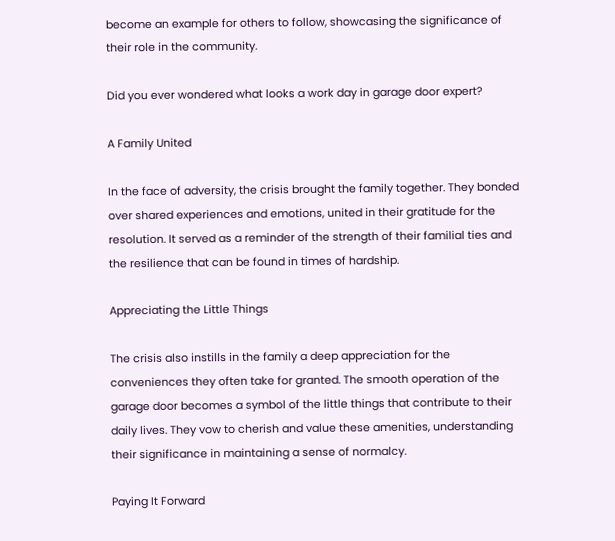become an example for others to follow, showcasing the significance of their role in the community.

Did you ever wondered what looks a work day in garage door expert?

A Family United

In the face of adversity, the crisis brought the family together. They bonded over shared experiences and emotions, united in their gratitude for the resolution. It served as a reminder of the strength of their familial ties and the resilience that can be found in times of hardship.

Appreciating the Little Things

The crisis also instills in the family a deep appreciation for the conveniences they often take for granted. The smooth operation of the garage door becomes a symbol of the little things that contribute to their daily lives. They vow to cherish and value these amenities, understanding their significance in maintaining a sense of normalcy.

Paying It Forward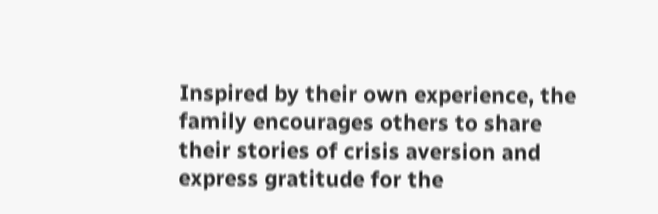Inspired by their own experience, the family encourages others to share their stories of crisis aversion and express gratitude for the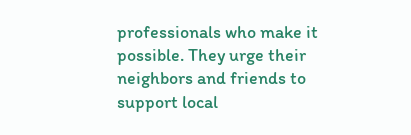professionals who make it possible. They urge their neighbors and friends to support local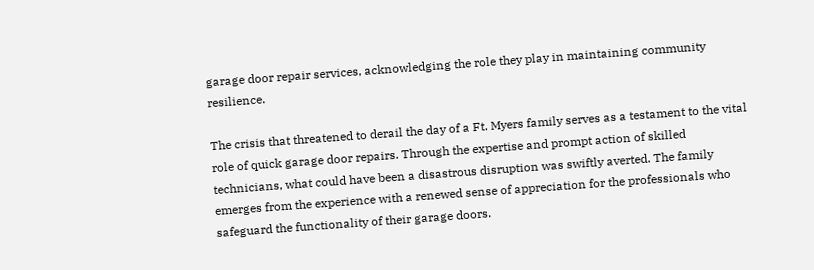garage door repair services, acknowledging the role they play in maintaining community resilience.

The crisis that threatened to derail the day of a Ft. Myers family serves as a testament to the vital role of quick garage door repairs. Through the expertise and prompt action of skilled technicians, what could have been a disastrous disruption was swiftly averted. The family emerges from the experience with a renewed sense of appreciation for the professionals who safeguard the functionality of their garage doors.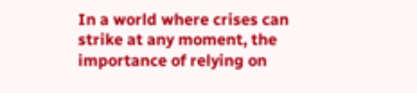In a world where crises can strike at any moment, the importance of relying on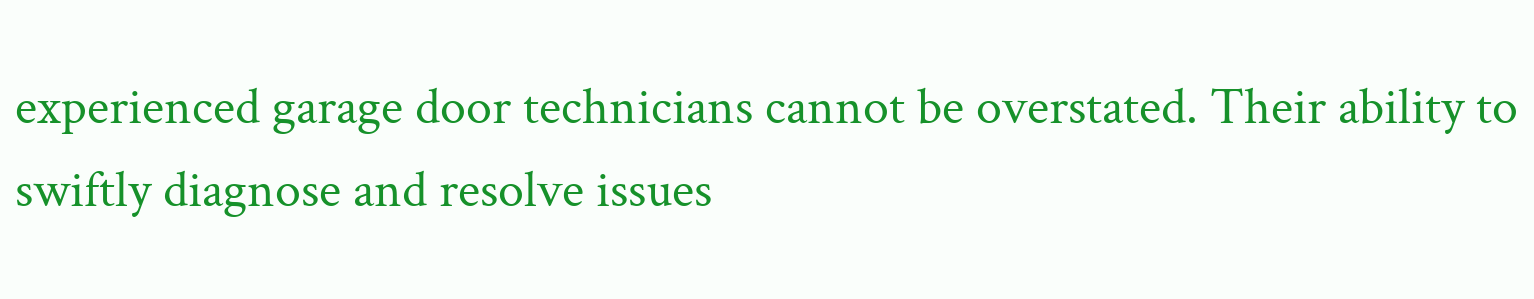experienced garage door technicians cannot be overstated. Their ability to swiftly diagnose and resolve issues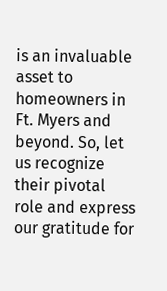is an invaluable asset to homeowners in Ft. Myers and beyond. So, let us recognize their pivotal role and express our gratitude for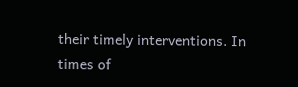their timely interventions. In times of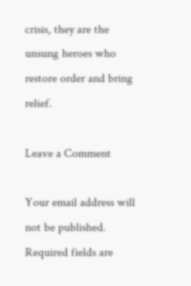crisis, they are the unsung heroes who restore order and bring relief.

Leave a Comment

Your email address will not be published. Required fields are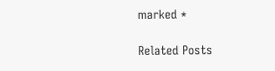marked *

Related Posts